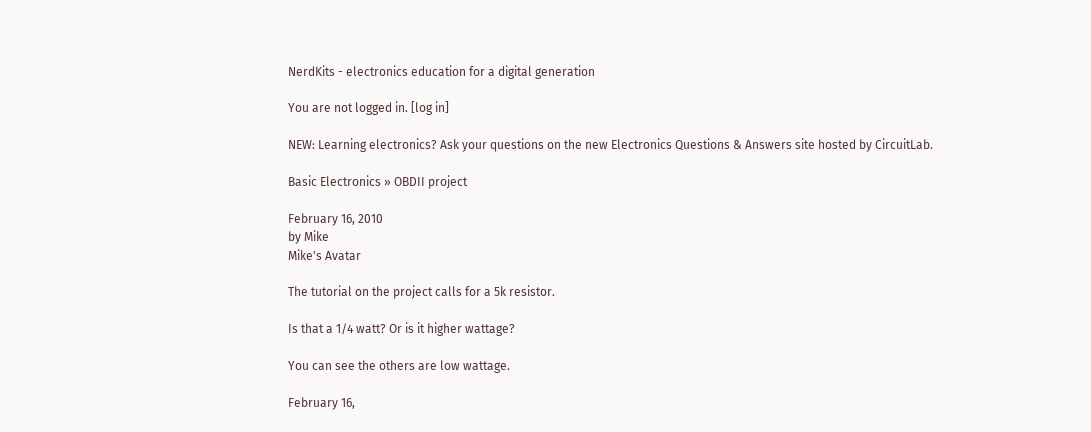NerdKits - electronics education for a digital generation

You are not logged in. [log in]

NEW: Learning electronics? Ask your questions on the new Electronics Questions & Answers site hosted by CircuitLab.

Basic Electronics » OBDII project

February 16, 2010
by Mike
Mike's Avatar

The tutorial on the project calls for a 5k resistor.

Is that a 1/4 watt? Or is it higher wattage?

You can see the others are low wattage.

February 16,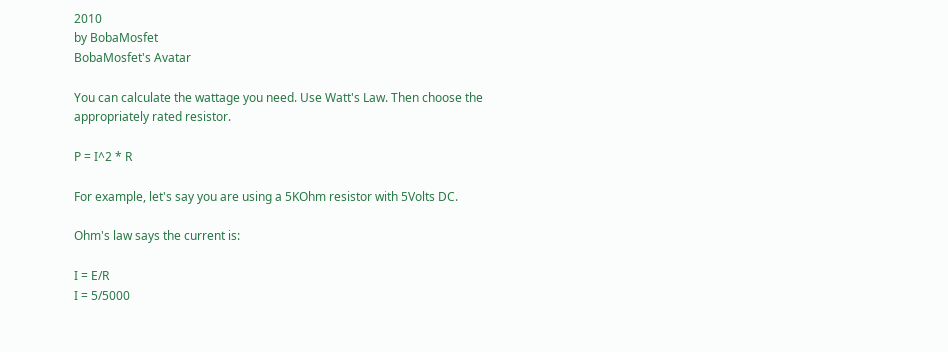2010
by BobaMosfet
BobaMosfet's Avatar

You can calculate the wattage you need. Use Watt's Law. Then choose the appropriately rated resistor.

P = I^2 * R

For example, let's say you are using a 5KOhm resistor with 5Volts DC.

Ohm's law says the current is:

I = E/R
I = 5/5000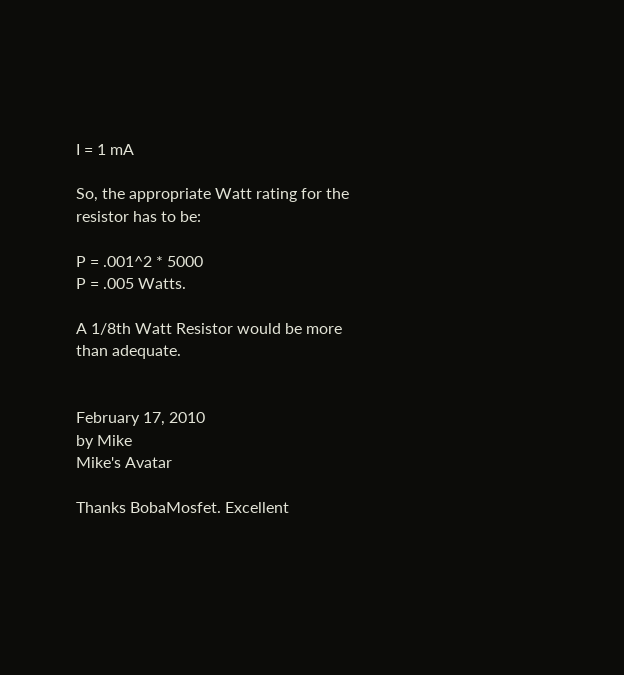I = 1 mA

So, the appropriate Watt rating for the resistor has to be:

P = .001^2 * 5000
P = .005 Watts.

A 1/8th Watt Resistor would be more than adequate.


February 17, 2010
by Mike
Mike's Avatar

Thanks BobaMosfet. Excellent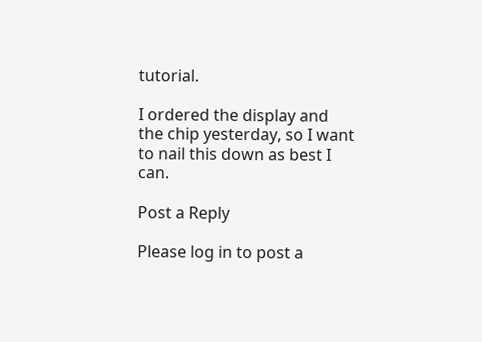tutorial.

I ordered the display and the chip yesterday, so I want to nail this down as best I can.

Post a Reply

Please log in to post a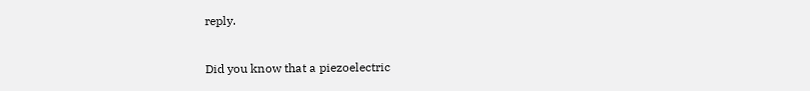reply.

Did you know that a piezoelectric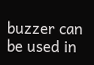buzzer can be used in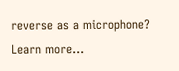reverse as a microphone? Learn more...